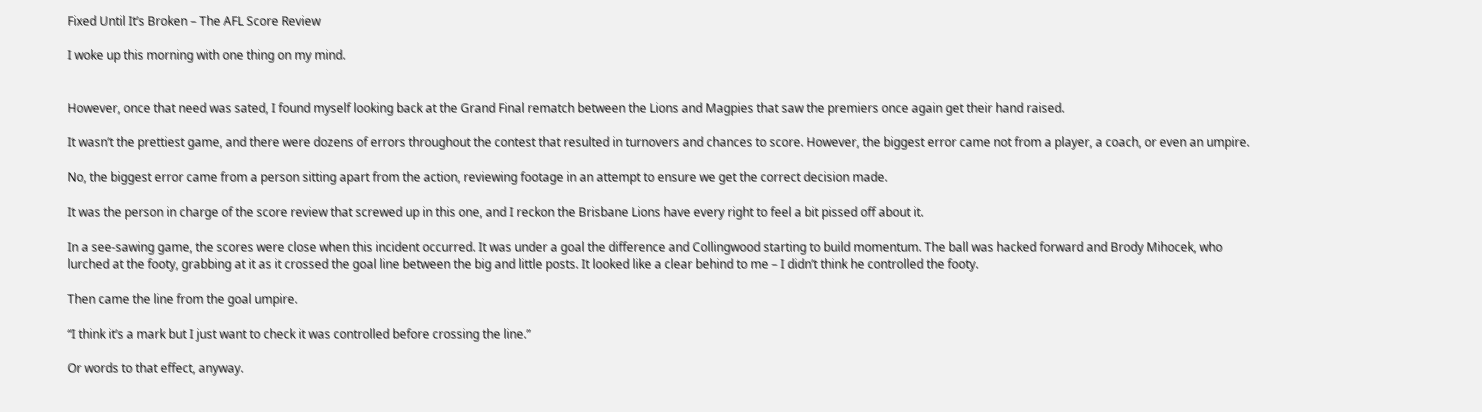Fixed Until It’s Broken – The AFL Score Review

I woke up this morning with one thing on my mind.


However, once that need was sated, I found myself looking back at the Grand Final rematch between the Lions and Magpies that saw the premiers once again get their hand raised.

It wasn’t the prettiest game, and there were dozens of errors throughout the contest that resulted in turnovers and chances to score. However, the biggest error came not from a player, a coach, or even an umpire.

No, the biggest error came from a person sitting apart from the action, reviewing footage in an attempt to ensure we get the correct decision made.

It was the person in charge of the score review that screwed up in this one, and I reckon the Brisbane Lions have every right to feel a bit pissed off about it.

In a see-sawing game, the scores were close when this incident occurred. It was under a goal the difference and Collingwood starting to build momentum. The ball was hacked forward and Brody Mihocek, who lurched at the footy, grabbing at it as it crossed the goal line between the big and little posts. It looked like a clear behind to me – I didn’t think he controlled the footy.

Then came the line from the goal umpire.

“I think it’s a mark but I just want to check it was controlled before crossing the line.”

Or words to that effect, anyway.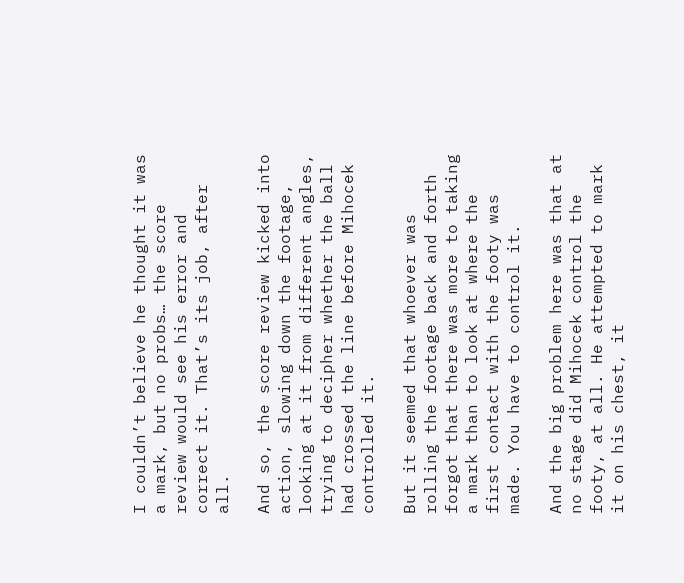I couldn’t believe he thought it was a mark, but no probs… the score review would see his error and correct it. That’s its job, after all.

And so, the score review kicked into action, slowing down the footage, looking at it from different angles, trying to decipher whether the ball had crossed the line before Mihocek controlled it.

But it seemed that whoever was rolling the footage back and forth forgot that there was more to taking a mark than to look at where the first contact with the footy was made. You have to control it.

And the big problem here was that at no stage did Mihocek control the footy, at all. He attempted to mark it on his chest, it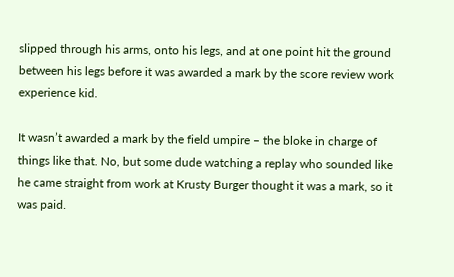slipped through his arms, onto his legs, and at one point hit the ground between his legs before it was awarded a mark by the score review work experience kid.

It wasn’t awarded a mark by the field umpire – the bloke in charge of things like that. No, but some dude watching a replay who sounded like he came straight from work at Krusty Burger thought it was a mark, so it was paid.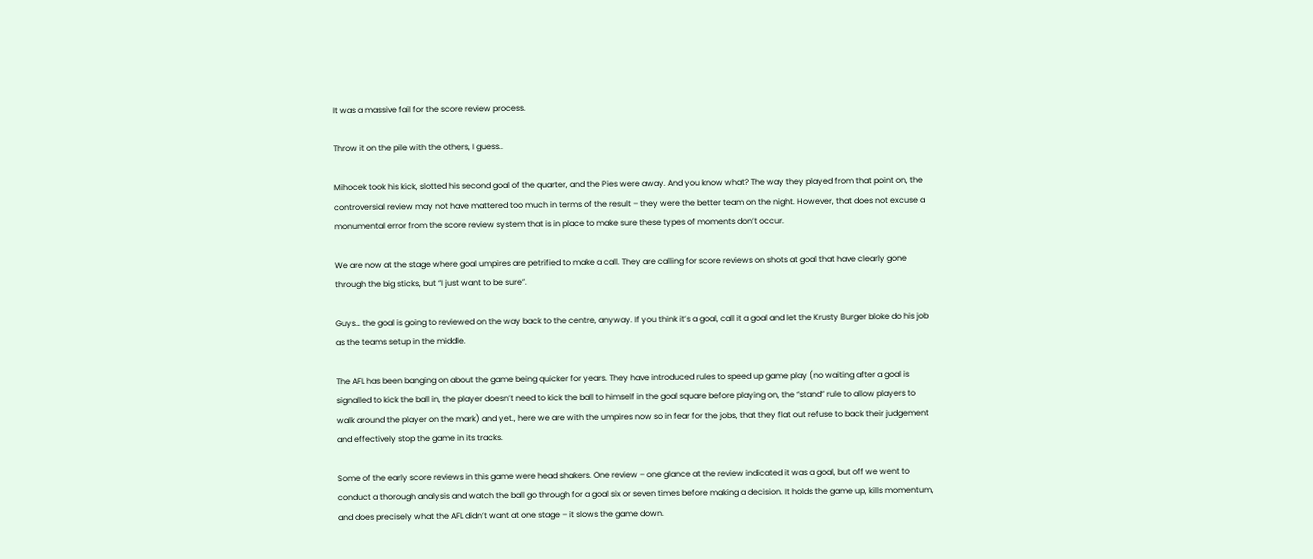It was a massive fail for the score review process.

Throw it on the pile with the others, I guess..

Mihocek took his kick, slotted his second goal of the quarter, and the Pies were away. And you know what? The way they played from that point on, the controversial review may not have mattered too much in terms of the result – they were the better team on the night. However, that does not excuse a monumental error from the score review system that is in place to make sure these types of moments don’t occur.

We are now at the stage where goal umpires are petrified to make a call. They are calling for score reviews on shots at goal that have clearly gone through the big sticks, but “I just want to be sure”.

Guys… the goal is going to reviewed on the way back to the centre, anyway. If you think it’s a goal, call it a goal and let the Krusty Burger bloke do his job as the teams setup in the middle.

The AFL has been banging on about the game being quicker for years. They have introduced rules to speed up game play (no waiting after a goal is signalled to kick the ball in, the player doesn’t need to kick the ball to himself in the goal square before playing on, the “stand” rule to allow players to walk around the player on the mark) and yet., here we are with the umpires now so in fear for the jobs, that they flat out refuse to back their judgement and effectively stop the game in its tracks.

Some of the early score reviews in this game were head shakers. One review – one glance at the review indicated it was a goal, but off we went to conduct a thorough analysis and watch the ball go through for a goal six or seven times before making a decision. It holds the game up, kills momentum, and does precisely what the AFL didn’t want at one stage – it slows the game down.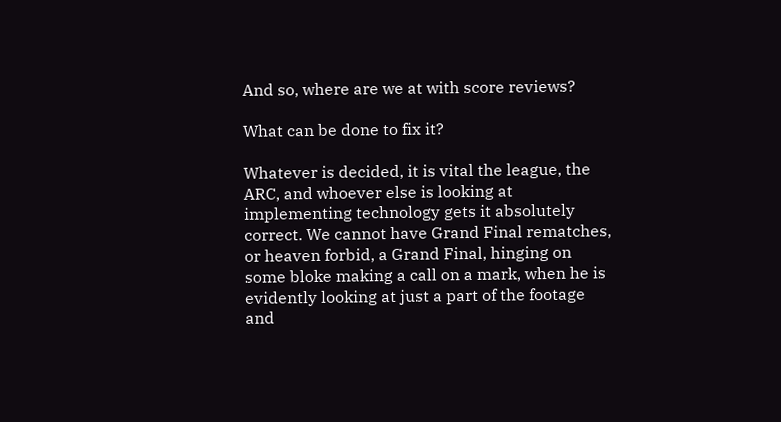And so, where are we at with score reviews?

What can be done to fix it?

Whatever is decided, it is vital the league, the ARC, and whoever else is looking at implementing technology gets it absolutely correct. We cannot have Grand Final rematches, or heaven forbid, a Grand Final, hinging on some bloke making a call on a mark, when he is evidently looking at just a part of the footage and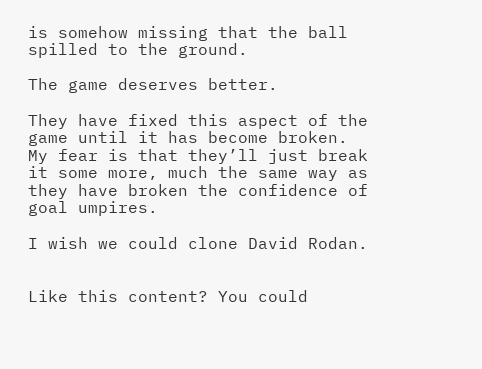is somehow missing that the ball spilled to the ground.

The game deserves better.

They have fixed this aspect of the game until it has become broken. My fear is that they’ll just break it some more, much the same way as they have broken the confidence of goal umpires.

I wish we could clone David Rodan.


Like this content? You could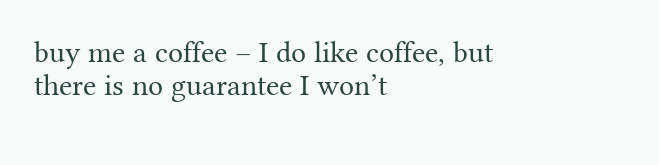buy me a coffee – I do like coffee, but there is no guarantee I won’t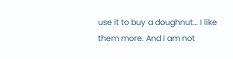use it to buy a doughnut… I like them more. And I am not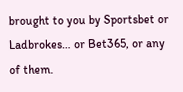brought to you by Sportsbet or Ladbrokes… or Bet365, or any of them.